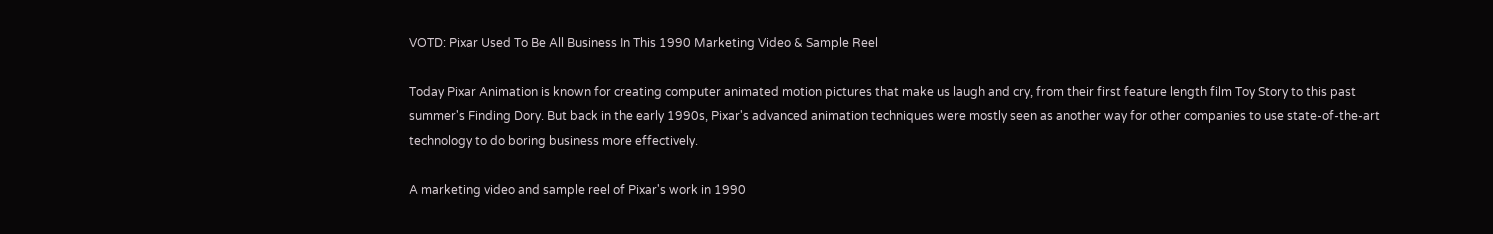VOTD: Pixar Used To Be All Business In This 1990 Marketing Video & Sample Reel

Today Pixar Animation is known for creating computer animated motion pictures that make us laugh and cry, from their first feature length film Toy Story to this past summer's Finding Dory. But back in the early 1990s, Pixar's advanced animation techniques were mostly seen as another way for other companies to use state-of-the-art technology to do boring business more effectively.

A marketing video and sample reel of Pixar's work in 1990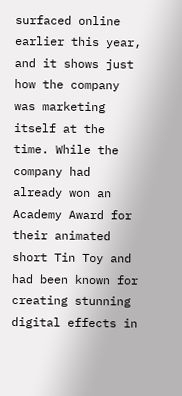surfaced online earlier this year, and it shows just how the company was marketing itself at the time. While the company had already won an Academy Award for their animated short Tin Toy and had been known for creating stunning digital effects in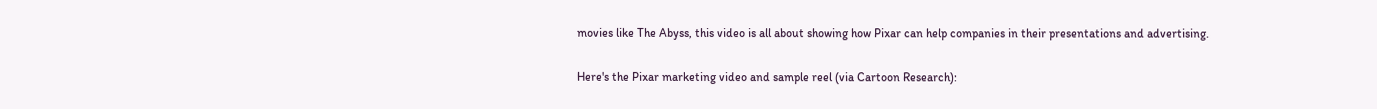movies like The Abyss, this video is all about showing how Pixar can help companies in their presentations and advertising.

Here's the Pixar marketing video and sample reel (via Cartoon Research):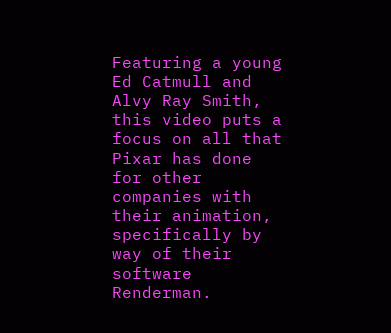Featuring a young Ed Catmull and Alvy Ray Smith, this video puts a focus on all that Pixar has done for other companies with their animation, specifically by way of their software Renderman.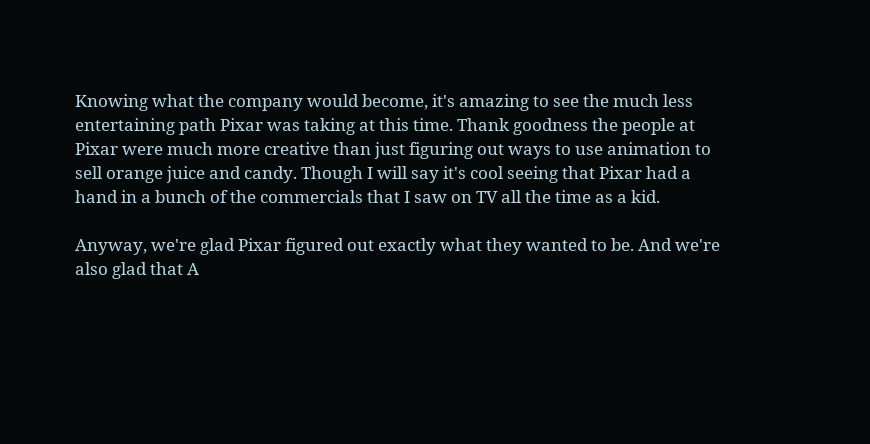Knowing what the company would become, it's amazing to see the much less entertaining path Pixar was taking at this time. Thank goodness the people at Pixar were much more creative than just figuring out ways to use animation to sell orange juice and candy. Though I will say it's cool seeing that Pixar had a hand in a bunch of the commercials that I saw on TV all the time as a kid.

Anyway, we're glad Pixar figured out exactly what they wanted to be. And we're also glad that A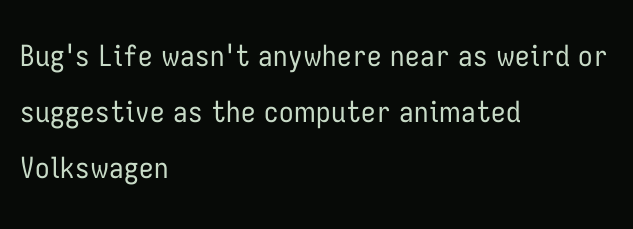Bug's Life wasn't anywhere near as weird or suggestive as the computer animated Volkswagen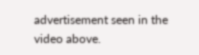advertisement seen in the video above.